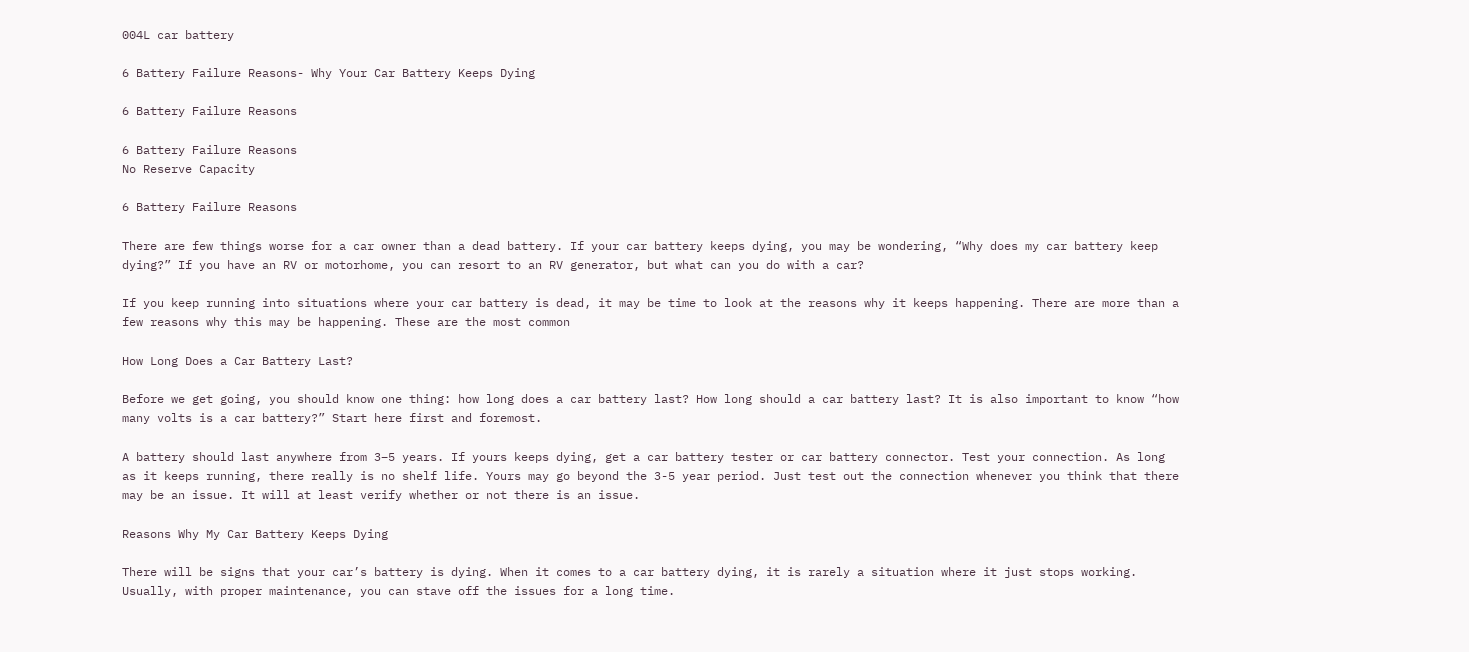004L car battery

6 Battery Failure Reasons- Why Your Car Battery Keeps Dying

6 Battery Failure Reasons

6 Battery Failure Reasons
No Reserve Capacity

6 Battery Failure Reasons

There are few things worse for a car owner than a dead battery. If your car battery keeps dying, you may be wondering, “Why does my car battery keep dying?” If you have an RV or motorhome, you can resort to an RV generator, but what can you do with a car?

If you keep running into situations where your car battery is dead, it may be time to look at the reasons why it keeps happening. There are more than a few reasons why this may be happening. These are the most common

How Long Does a Car Battery Last?

Before we get going, you should know one thing: how long does a car battery last? How long should a car battery last? It is also important to know “how many volts is a car battery?” Start here first and foremost.

A battery should last anywhere from 3–5 years. If yours keeps dying, get a car battery tester or car battery connector. Test your connection. As long as it keeps running, there really is no shelf life. Yours may go beyond the 3-5 year period. Just test out the connection whenever you think that there may be an issue. It will at least verify whether or not there is an issue.

Reasons Why My Car Battery Keeps Dying

There will be signs that your car’s battery is dying. When it comes to a car battery dying, it is rarely a situation where it just stops working. Usually, with proper maintenance, you can stave off the issues for a long time.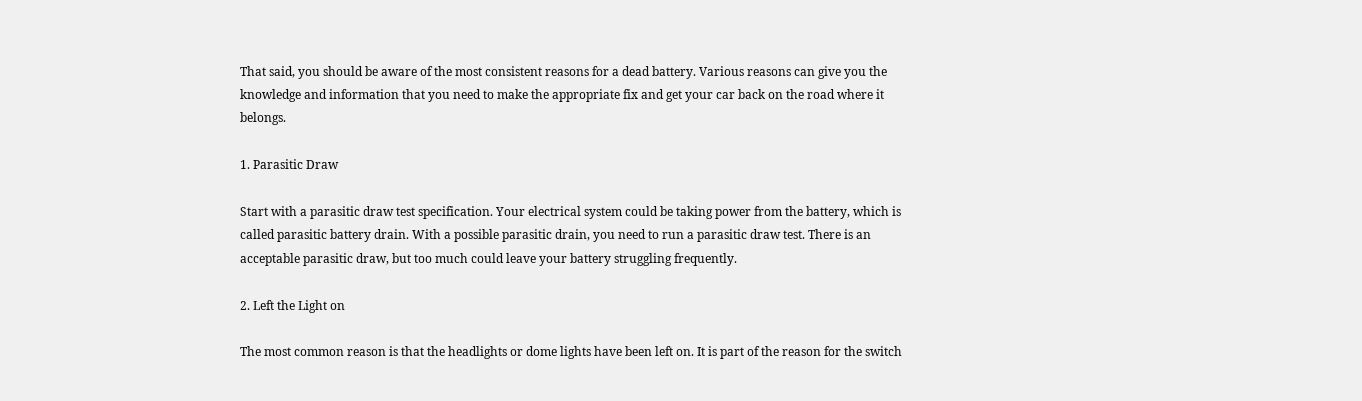That said, you should be aware of the most consistent reasons for a dead battery. Various reasons can give you the knowledge and information that you need to make the appropriate fix and get your car back on the road where it belongs.

1. Parasitic Draw

Start with a parasitic draw test specification. Your electrical system could be taking power from the battery, which is called parasitic battery drain. With a possible parasitic drain, you need to run a parasitic draw test. There is an acceptable parasitic draw, but too much could leave your battery struggling frequently.

2. Left the Light on

The most common reason is that the headlights or dome lights have been left on. It is part of the reason for the switch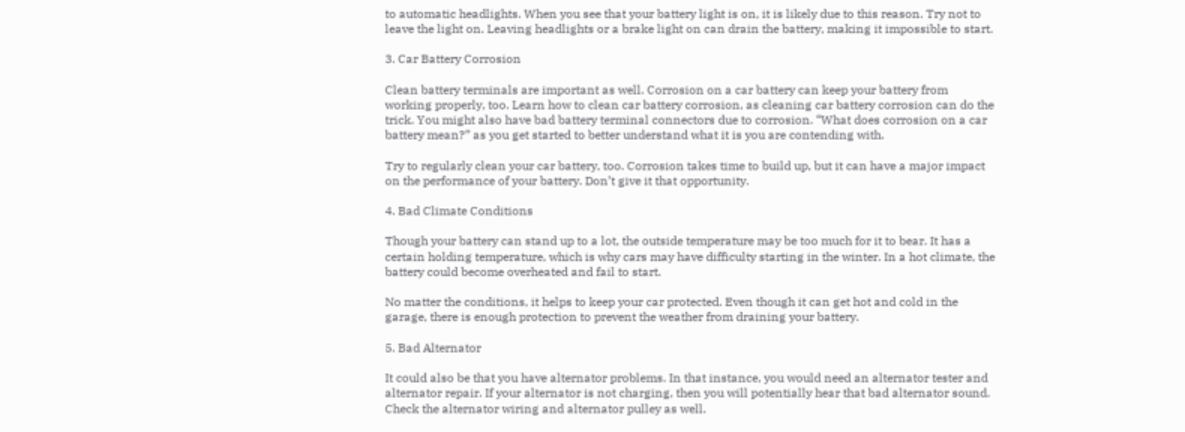to automatic headlights. When you see that your battery light is on, it is likely due to this reason. Try not to leave the light on. Leaving headlights or a brake light on can drain the battery, making it impossible to start.

3. Car Battery Corrosion

Clean battery terminals are important as well. Corrosion on a car battery can keep your battery from working properly, too. Learn how to clean car battery corrosion, as cleaning car battery corrosion can do the trick. You might also have bad battery terminal connectors due to corrosion. “What does corrosion on a car battery mean?” as you get started to better understand what it is you are contending with.

Try to regularly clean your car battery, too. Corrosion takes time to build up, but it can have a major impact on the performance of your battery. Don’t give it that opportunity.

4. Bad Climate Conditions

Though your battery can stand up to a lot, the outside temperature may be too much for it to bear. It has a certain holding temperature, which is why cars may have difficulty starting in the winter. In a hot climate, the battery could become overheated and fail to start.

No matter the conditions, it helps to keep your car protected. Even though it can get hot and cold in the garage, there is enough protection to prevent the weather from draining your battery.

5. Bad Alternator

It could also be that you have alternator problems. In that instance, you would need an alternator tester and alternator repair. If your alternator is not charging, then you will potentially hear that bad alternator sound. Check the alternator wiring and alternator pulley as well.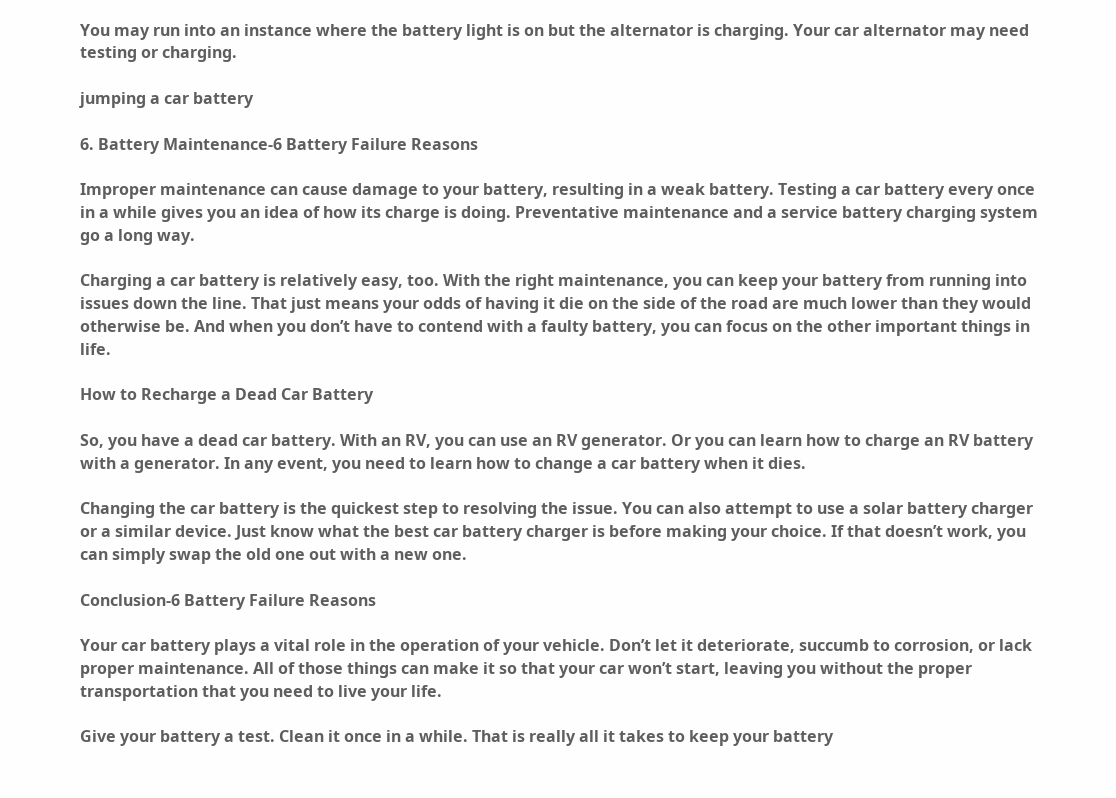You may run into an instance where the battery light is on but the alternator is charging. Your car alternator may need testing or charging.

jumping a car battery

6. Battery Maintenance-6 Battery Failure Reasons

Improper maintenance can cause damage to your battery, resulting in a weak battery. Testing a car battery every once in a while gives you an idea of how its charge is doing. Preventative maintenance and a service battery charging system go a long way.

Charging a car battery is relatively easy, too. With the right maintenance, you can keep your battery from running into issues down the line. That just means your odds of having it die on the side of the road are much lower than they would otherwise be. And when you don’t have to contend with a faulty battery, you can focus on the other important things in life.

How to Recharge a Dead Car Battery

So, you have a dead car battery. With an RV, you can use an RV generator. Or you can learn how to charge an RV battery with a generator. In any event, you need to learn how to change a car battery when it dies.

Changing the car battery is the quickest step to resolving the issue. You can also attempt to use a solar battery charger or a similar device. Just know what the best car battery charger is before making your choice. If that doesn’t work, you can simply swap the old one out with a new one.

Conclusion-6 Battery Failure Reasons

Your car battery plays a vital role in the operation of your vehicle. Don’t let it deteriorate, succumb to corrosion, or lack proper maintenance. All of those things can make it so that your car won’t start, leaving you without the proper transportation that you need to live your life.

Give your battery a test. Clean it once in a while. That is really all it takes to keep your battery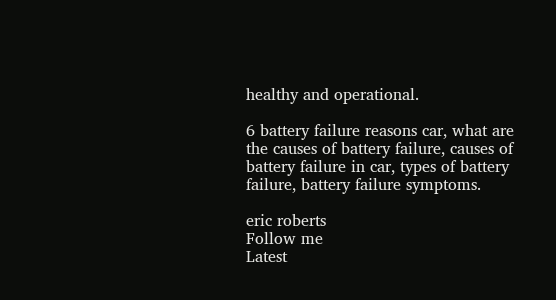healthy and operational.

6 battery failure reasons car, what are the causes of battery failure, causes of battery failure in car, types of battery failure, battery failure symptoms.

eric roberts
Follow me
Latest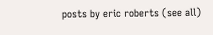posts by eric roberts (see all)